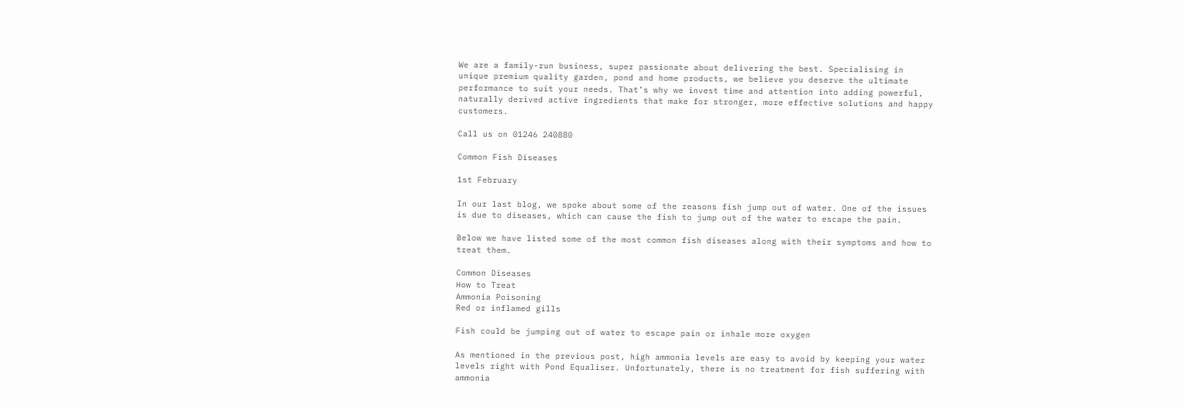We are a family-run business, super passionate about delivering the best. Specialising in unique premium quality garden, pond and home products, we believe you deserve the ultimate performance to suit your needs. That’s why we invest time and attention into adding powerful, naturally derived active ingredients that make for stronger, more effective solutions and happy customers.

Call us on 01246 240880

Common Fish Diseases

1st February

In our last blog, we spoke about some of the reasons fish jump out of water. One of the issues is due to diseases, which can cause the fish to jump out of the water to escape the pain.

Below we have listed some of the most common fish diseases along with their symptoms and how to treat them.

Common Diseases
How to Treat
Ammonia Poisoning
Red or inflamed gills

Fish could be jumping out of water to escape pain or inhale more oxygen

As mentioned in the previous post, high ammonia levels are easy to avoid by keeping your water levels right with Pond Equaliser. Unfortunately, there is no treatment for fish suffering with ammonia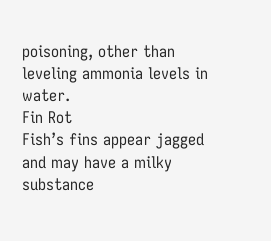poisoning, other than leveling ammonia levels in water.
Fin Rot
Fish’s fins appear jagged and may have a milky substance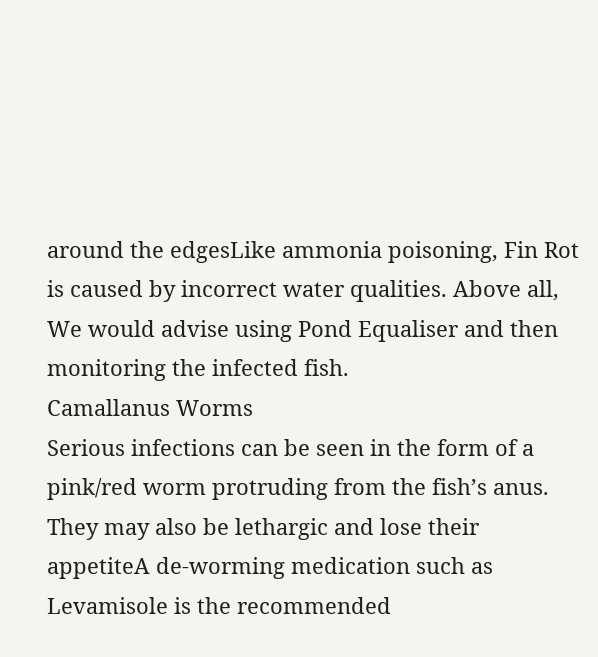around the edgesLike ammonia poisoning, Fin Rot is caused by incorrect water qualities. Above all, We would advise using Pond Equaliser and then monitoring the infected fish.
Camallanus Worms
Serious infections can be seen in the form of a pink/red worm protruding from the fish’s anus. They may also be lethargic and lose their appetiteA de-worming medication such as Levamisole is the recommended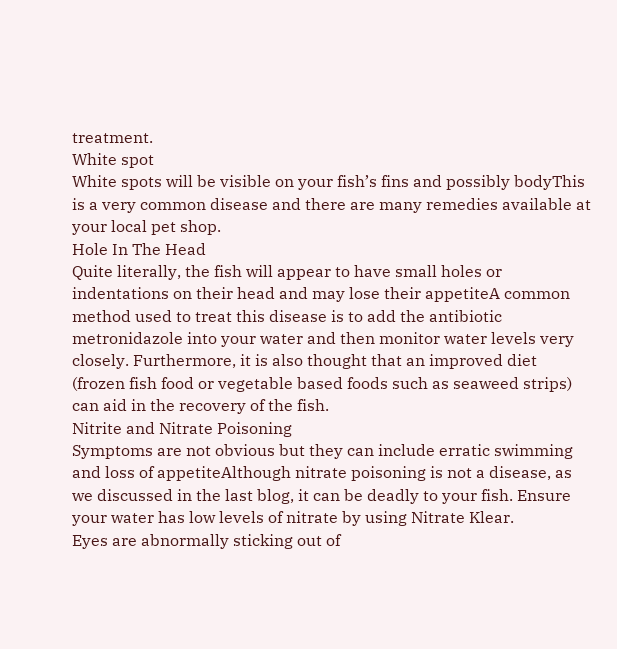treatment.
White spot
White spots will be visible on your fish’s fins and possibly bodyThis is a very common disease and there are many remedies available at your local pet shop.
Hole In The Head
Quite literally, the fish will appear to have small holes or indentations on their head and may lose their appetiteA common method used to treat this disease is to add the antibiotic metronidazole into your water and then monitor water levels very closely. Furthermore, it is also thought that an improved diet (frozen fish food or vegetable based foods such as seaweed strips) can aid in the recovery of the fish.
Nitrite and Nitrate Poisoning
Symptoms are not obvious but they can include erratic swimming and loss of appetiteAlthough nitrate poisoning is not a disease, as we discussed in the last blog, it can be deadly to your fish. Ensure your water has low levels of nitrate by using Nitrate Klear.
Eyes are abnormally sticking out of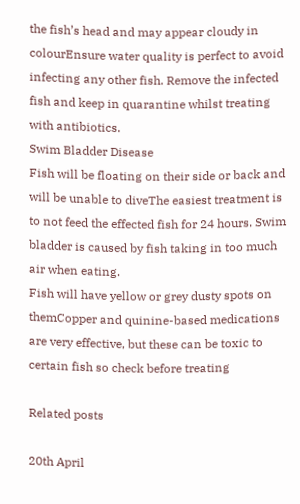the fish’s head and may appear cloudy in colourEnsure water quality is perfect to avoid infecting any other fish. Remove the infected fish and keep in quarantine whilst treating with antibiotics.
Swim Bladder Disease
Fish will be floating on their side or back and will be unable to diveThe easiest treatment is to not feed the effected fish for 24 hours. Swim bladder is caused by fish taking in too much air when eating.
Fish will have yellow or grey dusty spots on themCopper and quinine-based medications are very effective, but these can be toxic to certain fish so check before treating

Related posts

20th April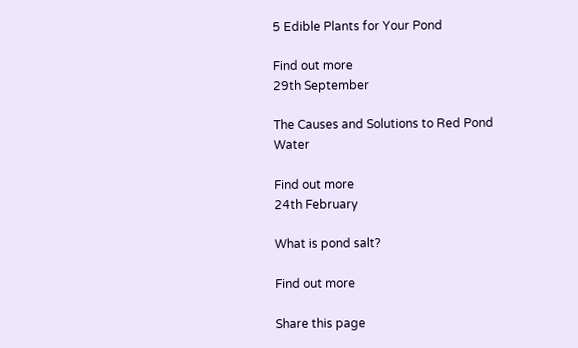5 Edible Plants for Your Pond

Find out more
29th September

The Causes and Solutions to Red Pond Water

Find out more
24th February

What is pond salt?

Find out more

Share this page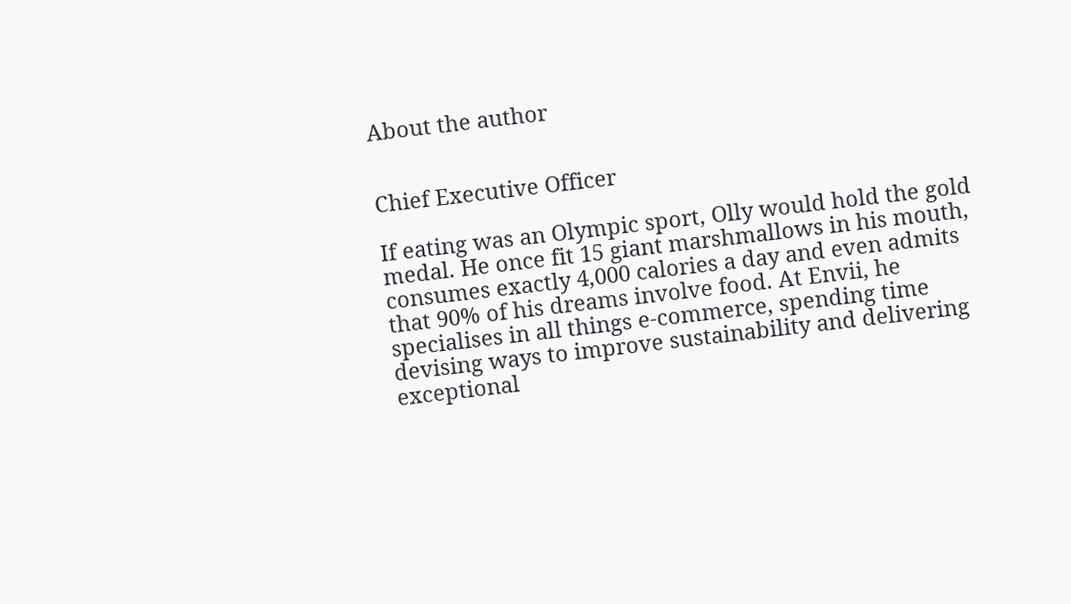About the author


Chief Executive Officer

If eating was an Olympic sport, Olly would hold the gold medal. He once fit 15 giant marshmallows in his mouth, consumes exactly 4,000 calories a day and even admits that 90% of his dreams involve food. At Envii, he specialises in all things e-commerce, spending time devising ways to improve sustainability and delivering exceptional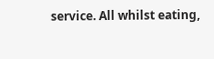service. All whilst eating,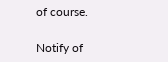of course.

Notify of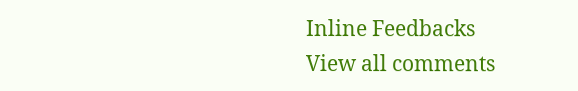Inline Feedbacks
View all comments